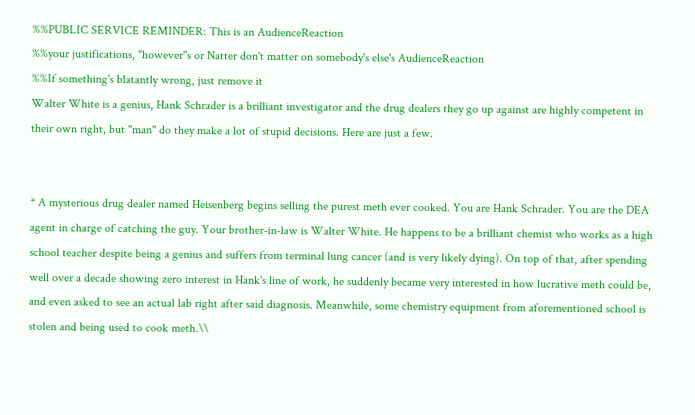%%PUBLIC SERVICE REMINDER: This is an AudienceReaction
%%your justifications, "however"s or Natter don't matter on somebody's else's AudienceReaction
%%If something's blatantly wrong, just remove it
Walter White is a genius, Hank Schrader is a brilliant investigator and the drug dealers they go up against are highly competent in their own right, but ''man'' do they make a lot of stupid decisions. Here are just a few.


* A mysterious drug dealer named Heisenberg begins selling the purest meth ever cooked. You are Hank Schrader. You are the DEA agent in charge of catching the guy. Your brother-in-law is Walter White. He happens to be a brilliant chemist who works as a high school teacher despite being a genius and suffers from terminal lung cancer (and is very likely dying). On top of that, after spending well over a decade showing zero interest in Hank's line of work, he suddenly became very interested in how lucrative meth could be, and even asked to see an actual lab right after said diagnosis. Meanwhile, some chemistry equipment from aforementioned school is stolen and being used to cook meth.\\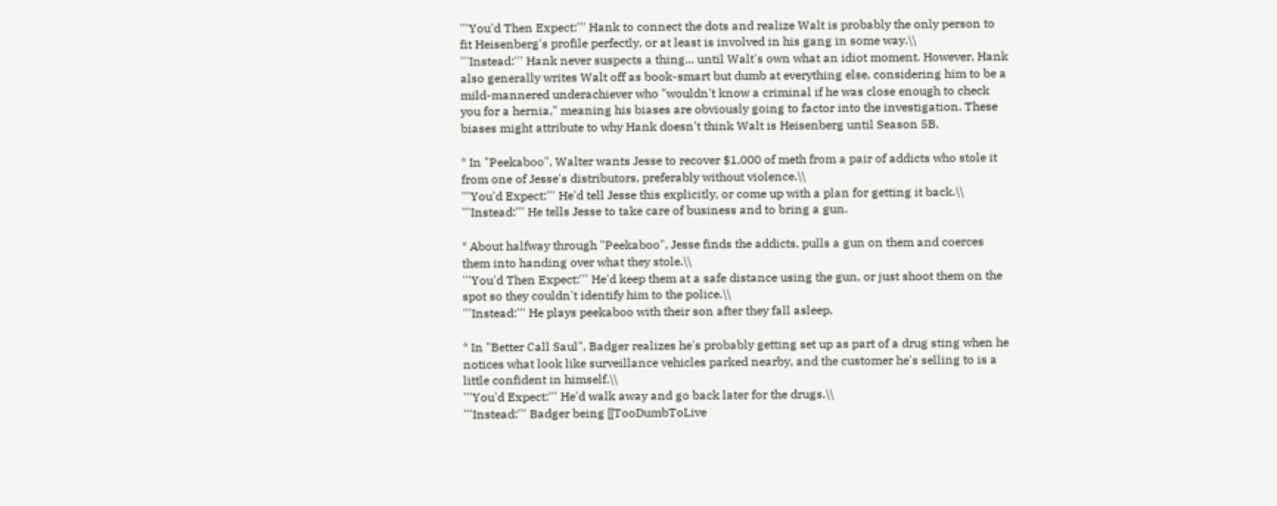'''You'd Then Expect:''' Hank to connect the dots and realize Walt is probably the only person to fit Heisenberg's profile perfectly, or at least is involved in his gang in some way.\\
'''Instead:''' Hank never suspects a thing... until Walt's own what an idiot moment. However, Hank also generally writes Walt off as book-smart but dumb at everything else, considering him to be a mild-mannered underachiever who "wouldn't know a criminal if he was close enough to check you for a hernia," meaning his biases are obviously going to factor into the investigation. These biases might attribute to why Hank doesn't think Walt is Heisenberg until Season 5B.

* In "Peekaboo", Walter wants Jesse to recover $1,000 of meth from a pair of addicts who stole it from one of Jesse's distributors, preferably without violence.\\
'''You'd Expect:''' He'd tell Jesse this explicitly, or come up with a plan for getting it back.\\
'''Instead:''' He tells Jesse to take care of business and to bring a gun.

* About halfway through "Peekaboo", Jesse finds the addicts, pulls a gun on them and coerces them into handing over what they stole.\\
'''You'd Then Expect:''' He'd keep them at a safe distance using the gun, or just shoot them on the spot so they couldn't identify him to the police.\\
'''Instead:''' He plays peekaboo with their son after they fall asleep.

* In "Better Call Saul", Badger realizes he's probably getting set up as part of a drug sting when he notices what look like surveillance vehicles parked nearby, and the customer he's selling to is a little confident in himself.\\
'''You'd Expect:''' He'd walk away and go back later for the drugs.\\
'''Instead:''' Badger being [[TooDumbToLive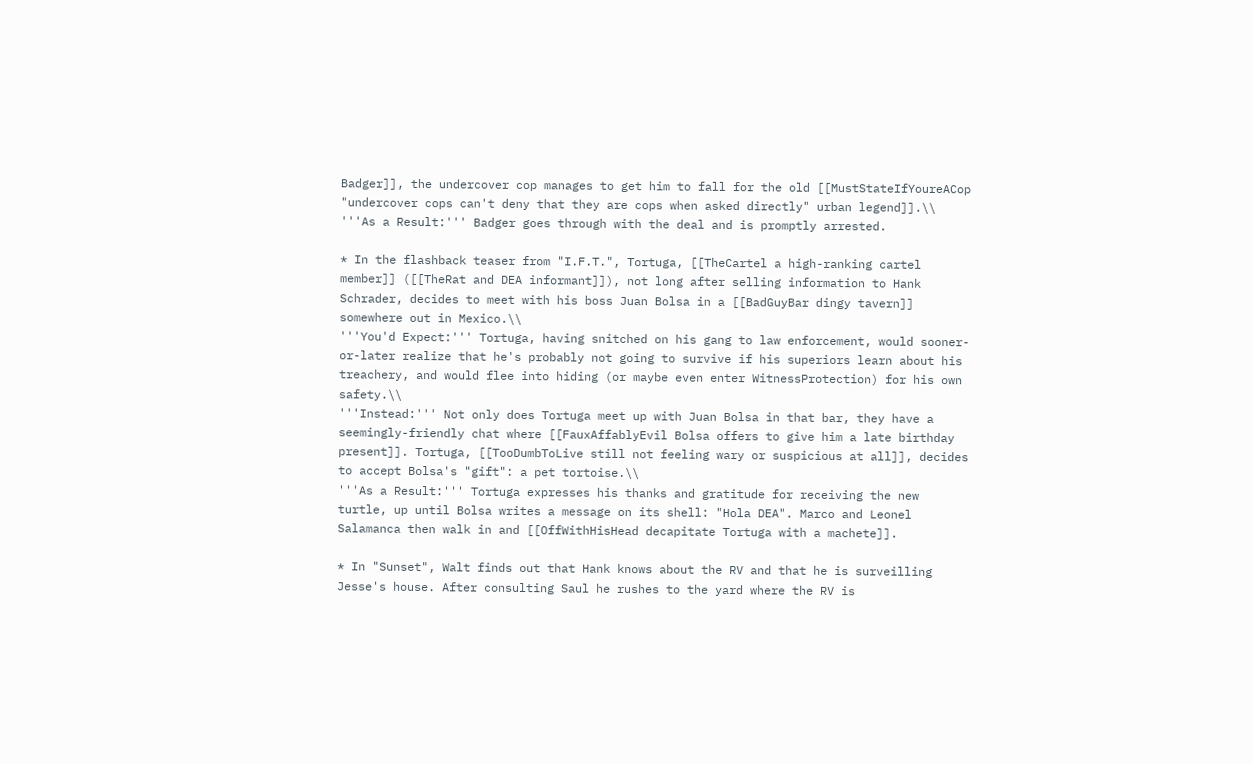Badger]], the undercover cop manages to get him to fall for the old [[MustStateIfYoureACop "undercover cops can't deny that they are cops when asked directly" urban legend]].\\
'''As a Result:''' Badger goes through with the deal and is promptly arrested.

* In the flashback teaser from "I.F.T.", Tortuga, [[TheCartel a high-ranking cartel member]] ([[TheRat and DEA informant]]), not long after selling information to Hank Schrader, decides to meet with his boss Juan Bolsa in a [[BadGuyBar dingy tavern]] somewhere out in Mexico.\\
'''You'd Expect:''' Tortuga, having snitched on his gang to law enforcement, would sooner-or-later realize that he's probably not going to survive if his superiors learn about his treachery, and would flee into hiding (or maybe even enter WitnessProtection) for his own safety.\\
'''Instead:''' Not only does Tortuga meet up with Juan Bolsa in that bar, they have a seemingly-friendly chat where [[FauxAffablyEvil Bolsa offers to give him a late birthday present]]. Tortuga, [[TooDumbToLive still not feeling wary or suspicious at all]], decides to accept Bolsa's "gift": a pet tortoise.\\
'''As a Result:''' Tortuga expresses his thanks and gratitude for receiving the new turtle, up until Bolsa writes a message on its shell: "Hola DEA". Marco and Leonel Salamanca then walk in and [[OffWithHisHead decapitate Tortuga with a machete]].

* In "Sunset", Walt finds out that Hank knows about the RV and that he is surveilling Jesse's house. After consulting Saul he rushes to the yard where the RV is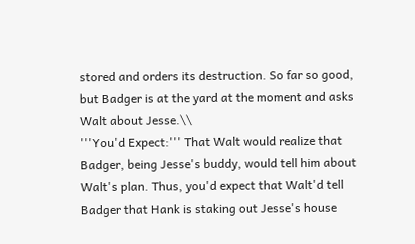stored and orders its destruction. So far so good, but Badger is at the yard at the moment and asks Walt about Jesse.\\
'''You'd Expect:''' That Walt would realize that Badger, being Jesse's buddy, would tell him about Walt's plan. Thus, you'd expect that Walt'd tell Badger that Hank is staking out Jesse's house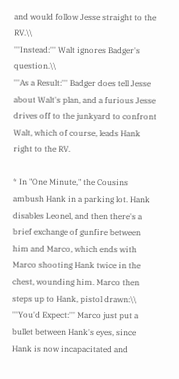and would follow Jesse straight to the RV.\\
'''Instead:''' Walt ignores Badger's question.\\
'''As a Result:''' Badger does tell Jesse about Walt's plan, and a furious Jesse drives off to the junkyard to confront Walt, which of course, leads Hank right to the RV.

* In "One Minute," the Cousins ambush Hank in a parking lot. Hank disables Leonel, and then there's a brief exchange of gunfire between him and Marco, which ends with Marco shooting Hank twice in the chest, wounding him. Marco then steps up to Hank, pistol drawn:\\
'''You'd Expect:''' Marco just put a bullet between Hank's eyes, since Hank is now incapacitated and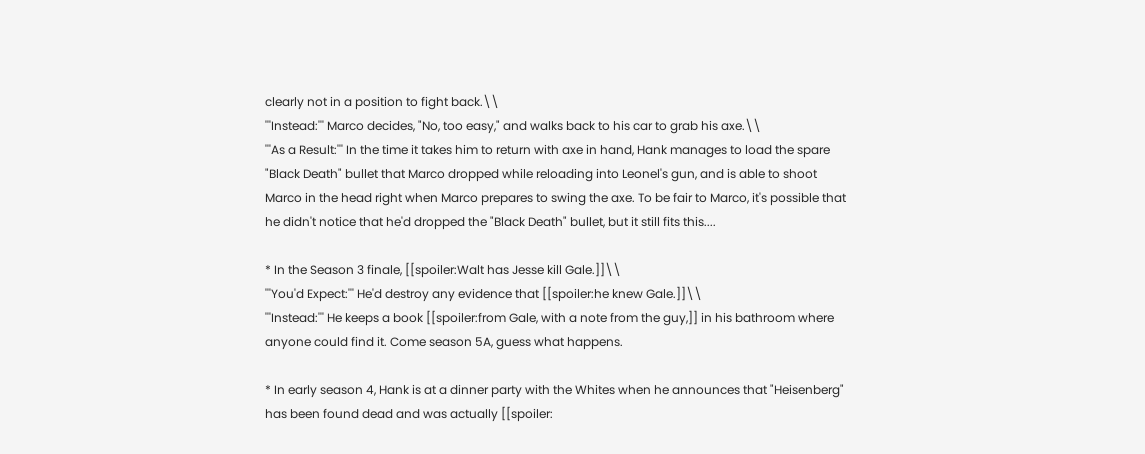clearly not in a position to fight back.\\
'''Instead:''' Marco decides, "No, too easy," and walks back to his car to grab his axe.\\
'''As a Result:''' In the time it takes him to return with axe in hand, Hank manages to load the spare "Black Death" bullet that Marco dropped while reloading into Leonel's gun, and is able to shoot Marco in the head right when Marco prepares to swing the axe. To be fair to Marco, it's possible that he didn't notice that he'd dropped the "Black Death" bullet, but it still fits this....

* In the Season 3 finale, [[spoiler:Walt has Jesse kill Gale.]]\\
'''You'd Expect:''' He'd destroy any evidence that [[spoiler:he knew Gale.]]\\
'''Instead:''' He keeps a book [[spoiler:from Gale, with a note from the guy,]] in his bathroom where anyone could find it. Come season 5A, guess what happens.

* In early season 4, Hank is at a dinner party with the Whites when he announces that "Heisenberg" has been found dead and was actually [[spoiler: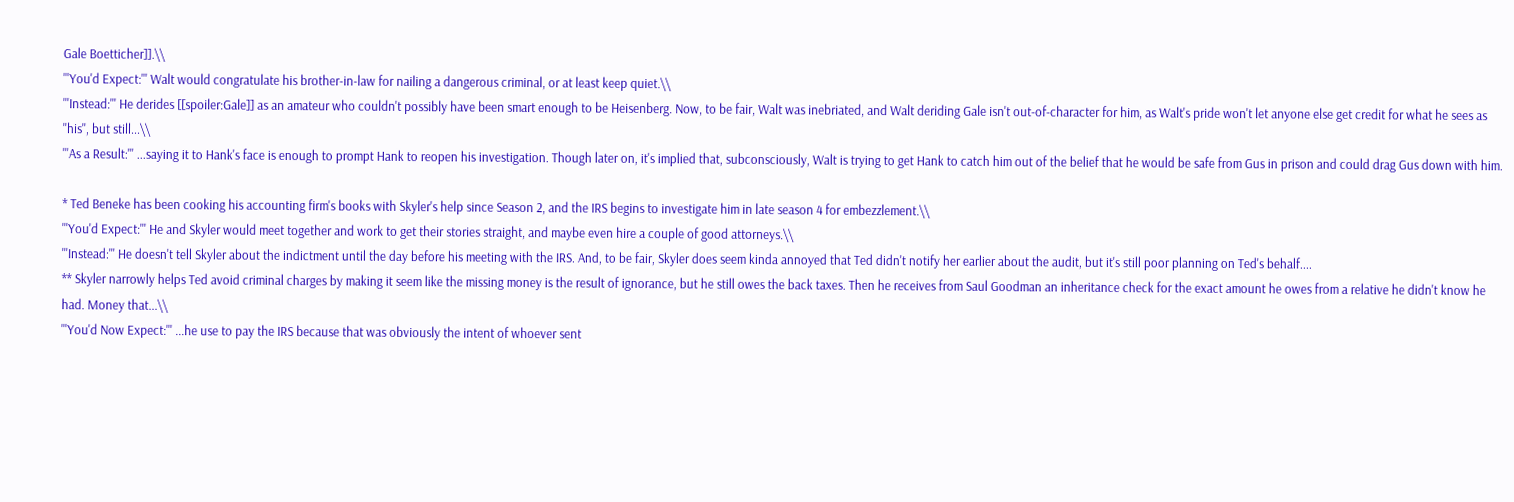Gale Boetticher]].\\
'''You'd Expect:''' Walt would congratulate his brother-in-law for nailing a dangerous criminal, or at least keep quiet.\\
'''Instead:''' He derides [[spoiler:Gale]] as an amateur who couldn't possibly have been smart enough to be Heisenberg. Now, to be fair, Walt was inebriated, and Walt deriding Gale isn't out-of-character for him, as Walt's pride won't let anyone else get credit for what he sees as ''his'', but still...\\
'''As a Result:''' ...saying it to Hank's face is enough to prompt Hank to reopen his investigation. Though later on, it's implied that, subconsciously, Walt is trying to get Hank to catch him out of the belief that he would be safe from Gus in prison and could drag Gus down with him.

* Ted Beneke has been cooking his accounting firm's books with Skyler's help since Season 2, and the IRS begins to investigate him in late season 4 for embezzlement.\\
'''You'd Expect:''' He and Skyler would meet together and work to get their stories straight, and maybe even hire a couple of good attorneys.\\
'''Instead:''' He doesn't tell Skyler about the indictment until the day before his meeting with the IRS. And, to be fair, Skyler does seem kinda annoyed that Ted didn't notify her earlier about the audit, but it's still poor planning on Ted's behalf....
** Skyler narrowly helps Ted avoid criminal charges by making it seem like the missing money is the result of ignorance, but he still owes the back taxes. Then he receives from Saul Goodman an inheritance check for the exact amount he owes from a relative he didn't know he had. Money that...\\
'''You'd Now Expect:''' ...he use to pay the IRS because that was obviously the intent of whoever sent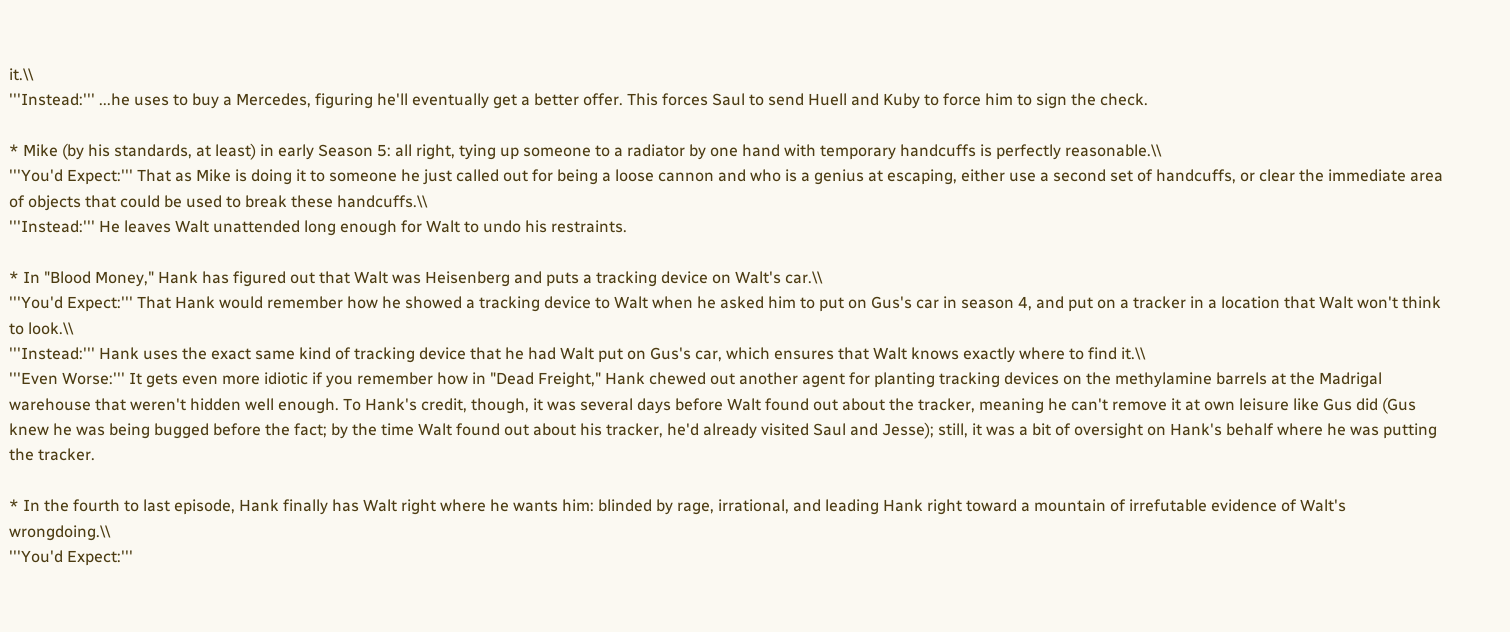it.\\
'''Instead:''' ...he uses to buy a Mercedes, figuring he'll eventually get a better offer. This forces Saul to send Huell and Kuby to force him to sign the check.

* Mike (by his standards, at least) in early Season 5: all right, tying up someone to a radiator by one hand with temporary handcuffs is perfectly reasonable.\\
'''You'd Expect:''' That as Mike is doing it to someone he just called out for being a loose cannon and who is a genius at escaping, either use a second set of handcuffs, or clear the immediate area of objects that could be used to break these handcuffs.\\
'''Instead:''' He leaves Walt unattended long enough for Walt to undo his restraints.

* In "Blood Money," Hank has figured out that Walt was Heisenberg and puts a tracking device on Walt's car.\\
'''You'd Expect:''' That Hank would remember how he showed a tracking device to Walt when he asked him to put on Gus's car in season 4, and put on a tracker in a location that Walt won't think to look.\\
'''Instead:''' Hank uses the exact same kind of tracking device that he had Walt put on Gus's car, which ensures that Walt knows exactly where to find it.\\
'''Even Worse:''' It gets even more idiotic if you remember how in "Dead Freight," Hank chewed out another agent for planting tracking devices on the methylamine barrels at the Madrigal warehouse that weren't hidden well enough. To Hank's credit, though, it was several days before Walt found out about the tracker, meaning he can't remove it at own leisure like Gus did (Gus knew he was being bugged before the fact; by the time Walt found out about his tracker, he'd already visited Saul and Jesse); still, it was a bit of oversight on Hank's behalf where he was putting the tracker.

* In the fourth to last episode, Hank finally has Walt right where he wants him: blinded by rage, irrational, and leading Hank right toward a mountain of irrefutable evidence of Walt's wrongdoing.\\
'''You'd Expect:'''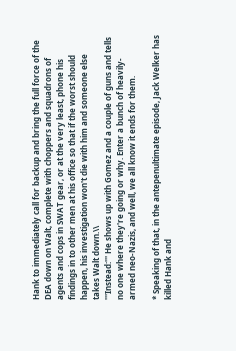Hank to immediately call for backup and bring the full force of the DEA down on Walt, complete with choppers and squadrons of agents and cops in SWAT gear, or at the very least, phone his findings in to other men at his office so that if the worst should happen, his investigation won't die with him and someone else takes Walt down.\\
'''Instead:''' He shows up with Gomez and a couple of guns and tells no one where they're going or why. Enter a bunch of heavily-armed neo-Nazis, and well, we all know it ends for them.

* Speaking of that, in the antepenultimate episode, Jack Welker has killed Hank and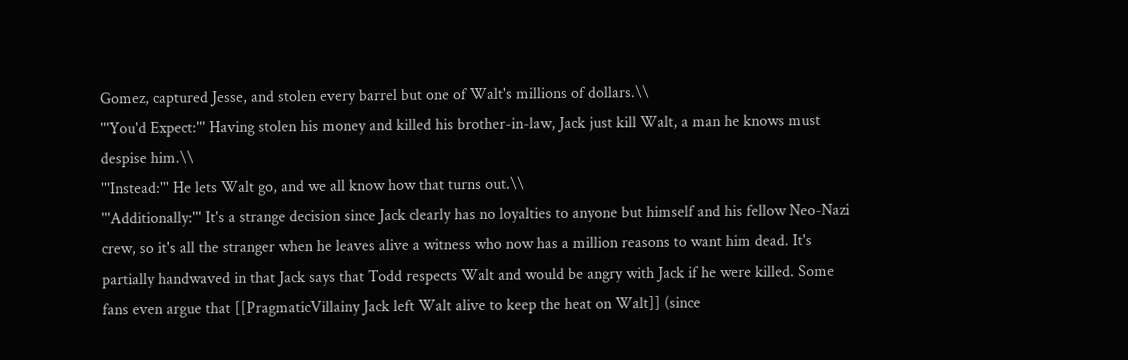Gomez, captured Jesse, and stolen every barrel but one of Walt's millions of dollars.\\
'''You'd Expect:''' Having stolen his money and killed his brother-in-law, Jack just kill Walt, a man he knows must despise him.\\
'''Instead:''' He lets Walt go, and we all know how that turns out.\\
'''Additionally:''' It's a strange decision since Jack clearly has no loyalties to anyone but himself and his fellow Neo-Nazi crew, so it's all the stranger when he leaves alive a witness who now has a million reasons to want him dead. It's partially handwaved in that Jack says that Todd respects Walt and would be angry with Jack if he were killed. Some fans even argue that [[PragmaticVillainy Jack left Walt alive to keep the heat on Walt]] (since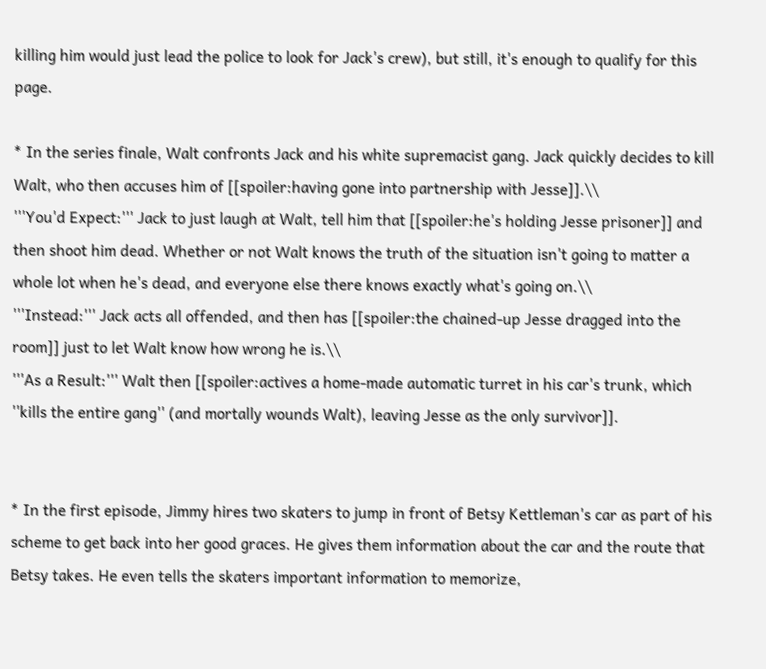killing him would just lead the police to look for Jack's crew), but still, it's enough to qualify for this page.

* In the series finale, Walt confronts Jack and his white supremacist gang. Jack quickly decides to kill Walt, who then accuses him of [[spoiler:having gone into partnership with Jesse]].\\
'''You'd Expect:''' Jack to just laugh at Walt, tell him that [[spoiler:he's holding Jesse prisoner]] and then shoot him dead. Whether or not Walt knows the truth of the situation isn't going to matter a whole lot when he's dead, and everyone else there knows exactly what's going on.\\
'''Instead:''' Jack acts all offended, and then has [[spoiler:the chained-up Jesse dragged into the room]] just to let Walt know how wrong he is.\\
'''As a Result:''' Walt then [[spoiler:actives a home-made automatic turret in his car's trunk, which ''kills the entire gang'' (and mortally wounds Walt), leaving Jesse as the only survivor]].


* In the first episode, Jimmy hires two skaters to jump in front of Betsy Kettleman's car as part of his scheme to get back into her good graces. He gives them information about the car and the route that Betsy takes. He even tells the skaters important information to memorize,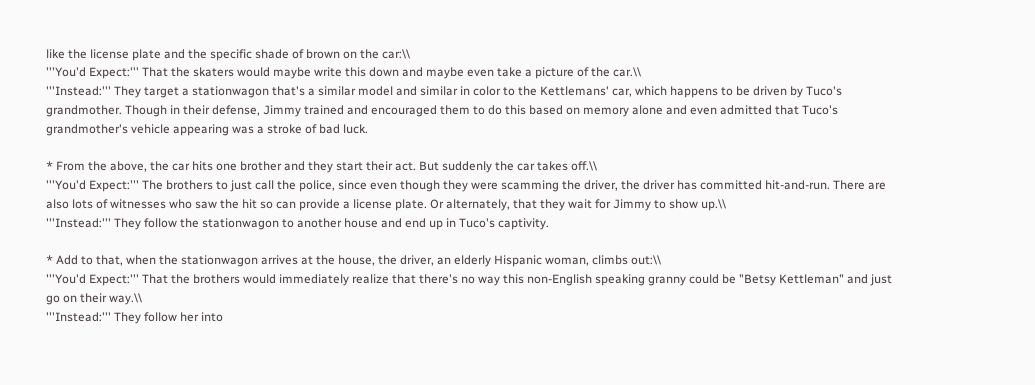like the license plate and the specific shade of brown on the car:\\
'''You'd Expect:''' That the skaters would maybe write this down and maybe even take a picture of the car.\\
'''Instead:''' They target a stationwagon that's a similar model and similar in color to the Kettlemans' car, which happens to be driven by Tuco's grandmother. Though in their defense, Jimmy trained and encouraged them to do this based on memory alone and even admitted that Tuco's grandmother's vehicle appearing was a stroke of bad luck.

* From the above, the car hits one brother and they start their act. But suddenly the car takes off.\\
'''You'd Expect:''' The brothers to just call the police, since even though they were scamming the driver, the driver has committed hit-and-run. There are also lots of witnesses who saw the hit so can provide a license plate. Or alternately, that they wait for Jimmy to show up.\\
'''Instead:''' They follow the stationwagon to another house and end up in Tuco's captivity.

* Add to that, when the stationwagon arrives at the house, the driver, an elderly Hispanic woman, climbs out:\\
'''You'd Expect:''' That the brothers would immediately realize that there's no way this non-English speaking granny could be "Betsy Kettleman" and just go on their way.\\
'''Instead:''' They follow her into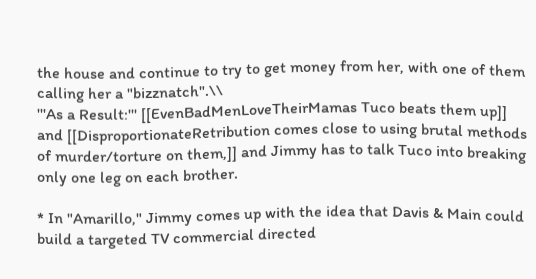the house and continue to try to get money from her, with one of them calling her a "bizznatch".\\
'''As a Result:''' [[EvenBadMenLoveTheirMamas Tuco beats them up]] and [[DisproportionateRetribution comes close to using brutal methods of murder/torture on them,]] and Jimmy has to talk Tuco into breaking only one leg on each brother.

* In "Amarillo," Jimmy comes up with the idea that Davis & Main could build a targeted TV commercial directed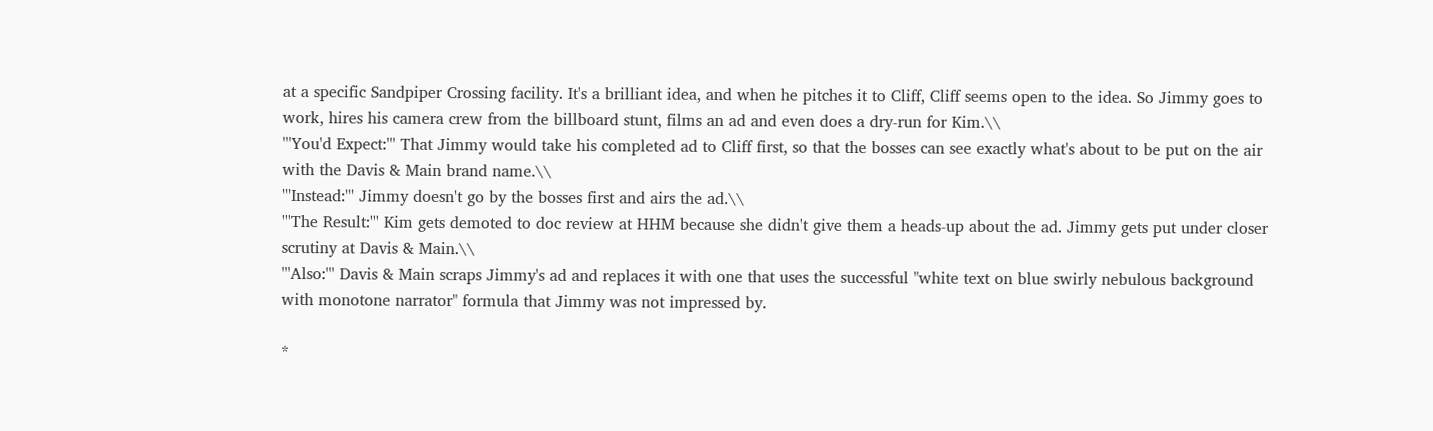at a specific Sandpiper Crossing facility. It's a brilliant idea, and when he pitches it to Cliff, Cliff seems open to the idea. So Jimmy goes to work, hires his camera crew from the billboard stunt, films an ad and even does a dry-run for Kim.\\
'''You'd Expect:''' That Jimmy would take his completed ad to Cliff first, so that the bosses can see exactly what's about to be put on the air with the Davis & Main brand name.\\
'''Instead:''' Jimmy doesn't go by the bosses first and airs the ad.\\
'''The Result:''' Kim gets demoted to doc review at HHM because she didn't give them a heads-up about the ad. Jimmy gets put under closer scrutiny at Davis & Main.\\
'''Also:''' Davis & Main scraps Jimmy's ad and replaces it with one that uses the successful "white text on blue swirly nebulous background with monotone narrator" formula that Jimmy was not impressed by.

*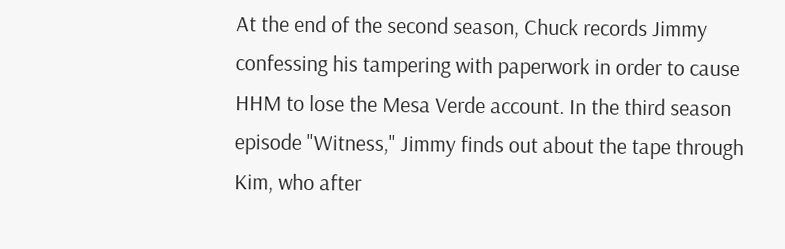At the end of the second season, Chuck records Jimmy confessing his tampering with paperwork in order to cause HHM to lose the Mesa Verde account. In the third season episode "Witness," Jimmy finds out about the tape through Kim, who after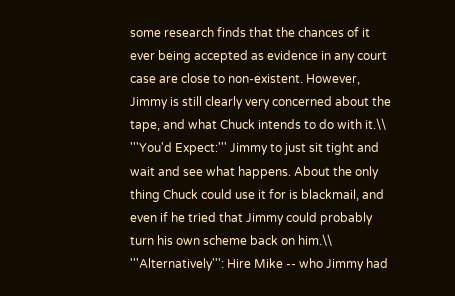some research finds that the chances of it ever being accepted as evidence in any court case are close to non-existent. However, Jimmy is still clearly very concerned about the tape, and what Chuck intends to do with it.\\
'''You'd Expect:''' Jimmy to just sit tight and wait and see what happens. About the only thing Chuck could use it for is blackmail, and even if he tried that Jimmy could probably turn his own scheme back on him.\\
'''Alternatively''': Hire Mike -- who Jimmy had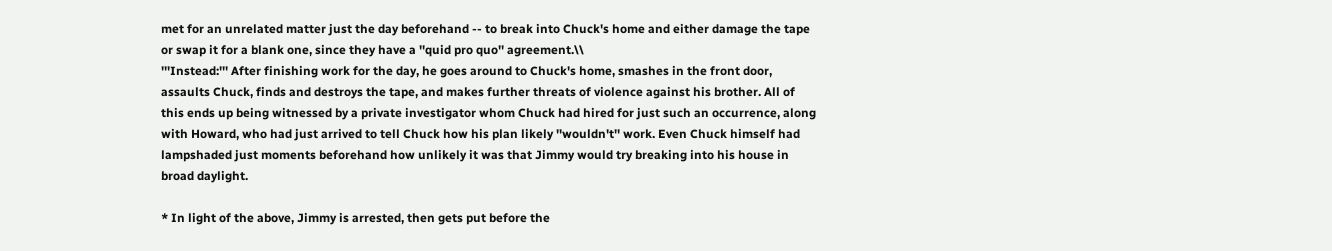met for an unrelated matter just the day beforehand -- to break into Chuck's home and either damage the tape or swap it for a blank one, since they have a ''quid pro quo'' agreement.\\
'''Instead:''' After finishing work for the day, he goes around to Chuck's home, smashes in the front door, assaults Chuck, finds and destroys the tape, and makes further threats of violence against his brother. All of this ends up being witnessed by a private investigator whom Chuck had hired for just such an occurrence, along with Howard, who had just arrived to tell Chuck how his plan likely ''wouldn't'' work. Even Chuck himself had lampshaded just moments beforehand how unlikely it was that Jimmy would try breaking into his house in broad daylight.

* In light of the above, Jimmy is arrested, then gets put before the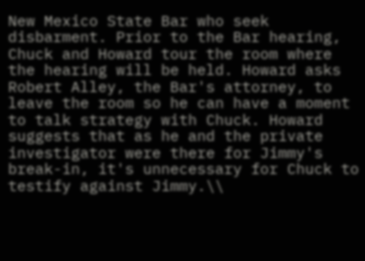New Mexico State Bar who seek disbarment. Prior to the Bar hearing, Chuck and Howard tour the room where the hearing will be held. Howard asks Robert Alley, the Bar's attorney, to leave the room so he can have a moment to talk strategy with Chuck. Howard suggests that as he and the private investigator were there for Jimmy's break-in, it's unnecessary for Chuck to testify against Jimmy.\\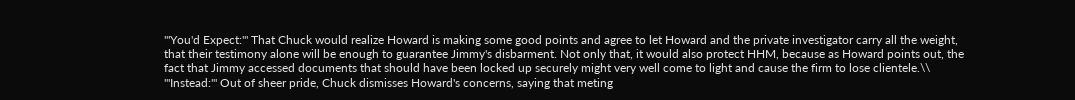'''You'd Expect:''' That Chuck would realize Howard is making some good points and agree to let Howard and the private investigator carry all the weight, that their testimony alone will be enough to guarantee Jimmy's disbarment. Not only that, it would also protect HHM, because as Howard points out, the fact that Jimmy accessed documents that should have been locked up securely might very well come to light and cause the firm to lose clientele.\\
'''Instead:''' Out of sheer pride, Chuck dismisses Howard's concerns, saying that meting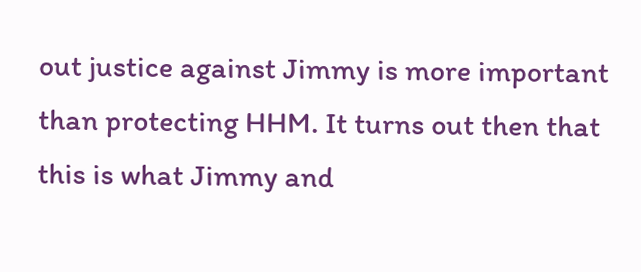out justice against Jimmy is more important than protecting HHM. It turns out then that this is what Jimmy and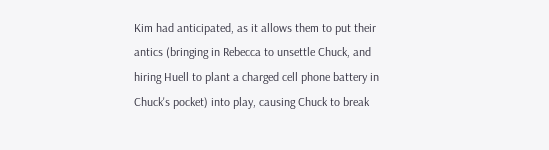Kim had anticipated, as it allows them to put their antics (bringing in Rebecca to unsettle Chuck, and hiring Huell to plant a charged cell phone battery in Chuck's pocket) into play, causing Chuck to break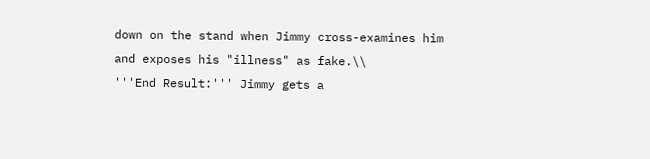down on the stand when Jimmy cross-examines him and exposes his "illness" as fake.\\
'''End Result:''' Jimmy gets a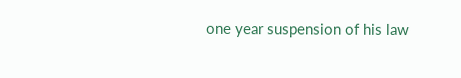one year suspension of his law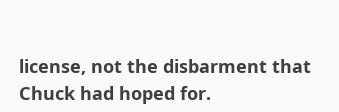license, not the disbarment that Chuck had hoped for.